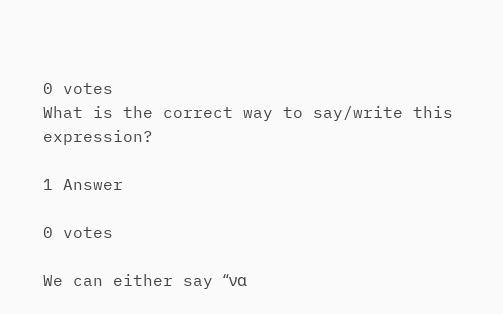0 votes
What is the correct way to say/write this expression?

1 Answer

0 votes

We can either say “να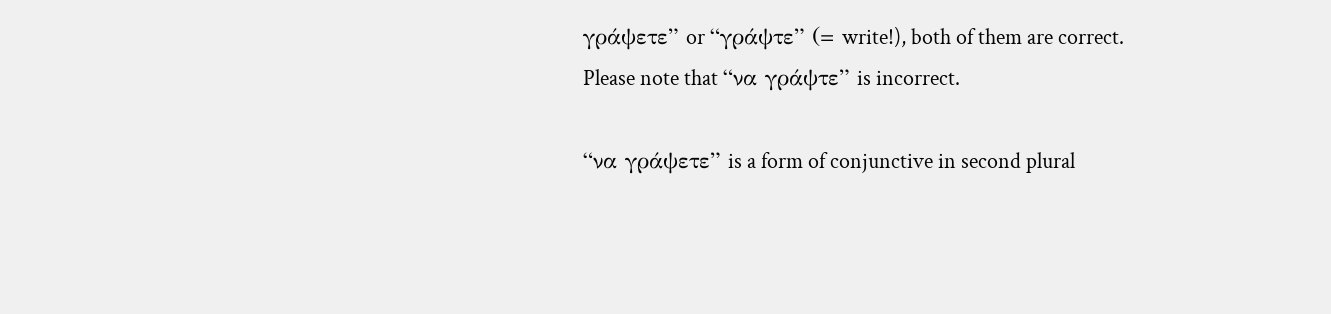γράψετε” or “γράψτε” (= write!), both of them are correct.  Please note that “να γράψτε” is incorrect.

“να γράψετε” is a form of conjunctive in second plural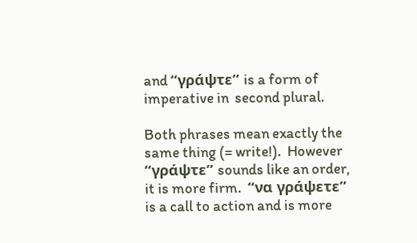and “γράψτε” is a form of imperative in  second plural.

Both phrases mean exactly the same thing (= write!).  However “γράψτε” sounds like an order, it is more firm.  “να γράψετε” is a call to action and is more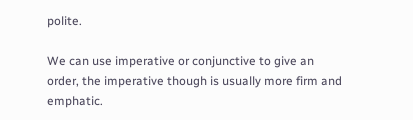polite.

We can use imperative or conjunctive to give an order, the imperative though is usually more firm and emphatic.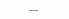---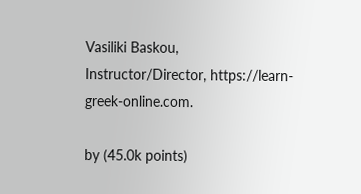Vasiliki Baskou, Instructor/Director, https://learn-greek-online.com.

by (45.0k points)